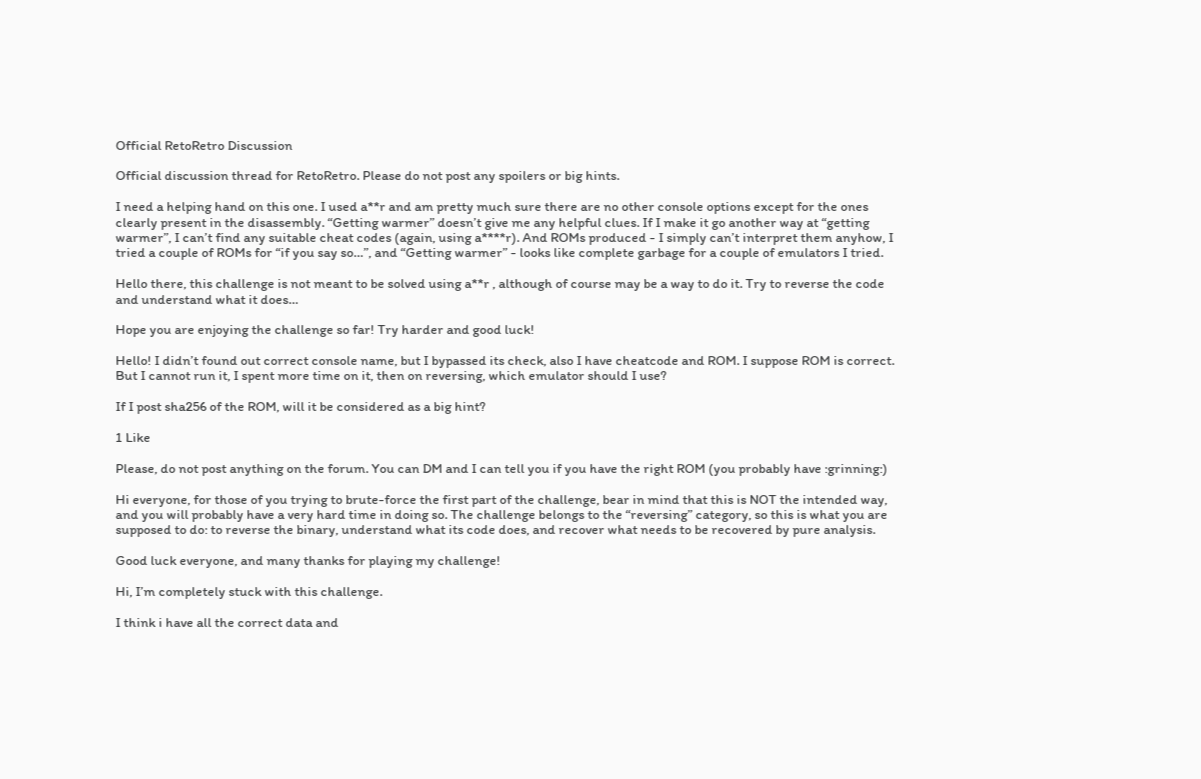Official RetoRetro Discussion

Official discussion thread for RetoRetro. Please do not post any spoilers or big hints.

I need a helping hand on this one. I used a**r and am pretty much sure there are no other console options except for the ones clearly present in the disassembly. “Getting warmer” doesn’t give me any helpful clues. If I make it go another way at “getting warmer”, I can’t find any suitable cheat codes (again, using a****r). And ROMs produced - I simply can’t interpret them anyhow, I tried a couple of ROMs for “if you say so…”, and “Getting warmer” - looks like complete garbage for a couple of emulators I tried.

Hello there, this challenge is not meant to be solved using a**r , although of course may be a way to do it. Try to reverse the code and understand what it does…

Hope you are enjoying the challenge so far! Try harder and good luck!

Hello! I didn’t found out correct console name, but I bypassed its check, also I have cheatcode and ROM. I suppose ROM is correct. But I cannot run it, I spent more time on it, then on reversing, which emulator should I use?

If I post sha256 of the ROM, will it be considered as a big hint?

1 Like

Please, do not post anything on the forum. You can DM and I can tell you if you have the right ROM (you probably have :grinning:)

Hi everyone, for those of you trying to brute-force the first part of the challenge, bear in mind that this is NOT the intended way, and you will probably have a very hard time in doing so. The challenge belongs to the “reversing” category, so this is what you are supposed to do: to reverse the binary, understand what its code does, and recover what needs to be recovered by pure analysis.

Good luck everyone, and many thanks for playing my challenge!

Hi, I’m completely stuck with this challenge.

I think i have all the correct data and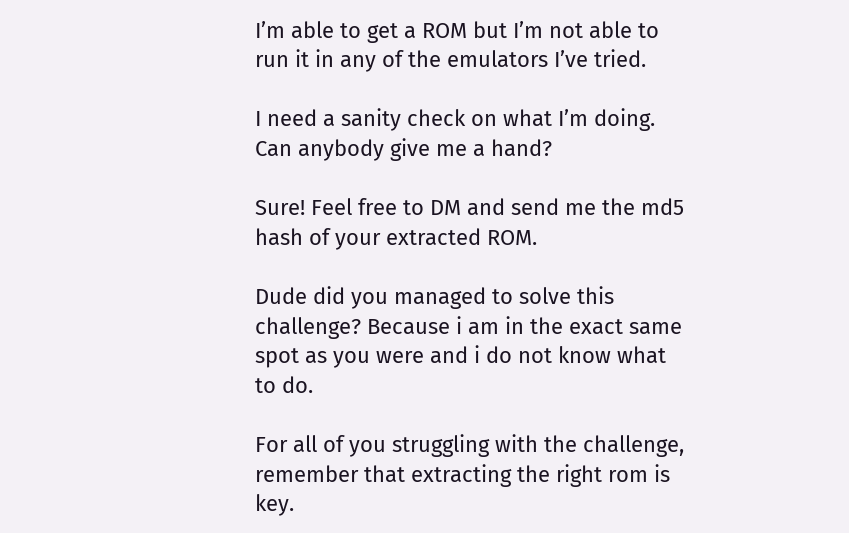I’m able to get a ROM but I’m not able to run it in any of the emulators I’ve tried.

I need a sanity check on what I’m doing. Can anybody give me a hand?

Sure! Feel free to DM and send me the md5 hash of your extracted ROM.

Dude did you managed to solve this challenge? Because i am in the exact same spot as you were and i do not know what to do.

For all of you struggling with the challenge, remember that extracting the right rom is key.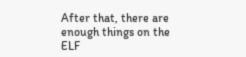After that, there are enough things on the ELF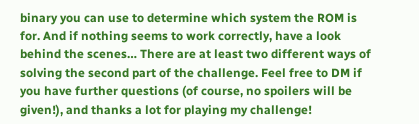binary you can use to determine which system the ROM is for. And if nothing seems to work correctly, have a look behind the scenes… There are at least two different ways of solving the second part of the challenge. Feel free to DM if you have further questions (of course, no spoilers will be given!), and thanks a lot for playing my challenge!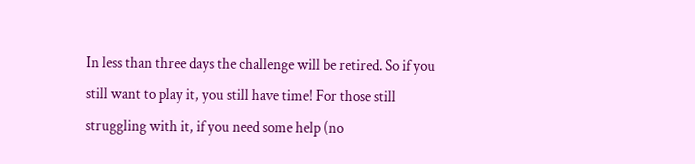In less than three days the challenge will be retired. So if you still want to play it, you still have time! For those still struggling with it, if you need some help (no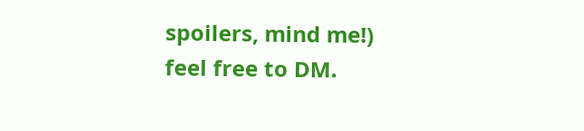spoilers, mind me!) feel free to DM.